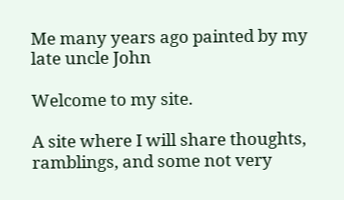Me many years ago painted by my late uncle John

Welcome to my site.

A site where I will share thoughts, ramblings, and some not very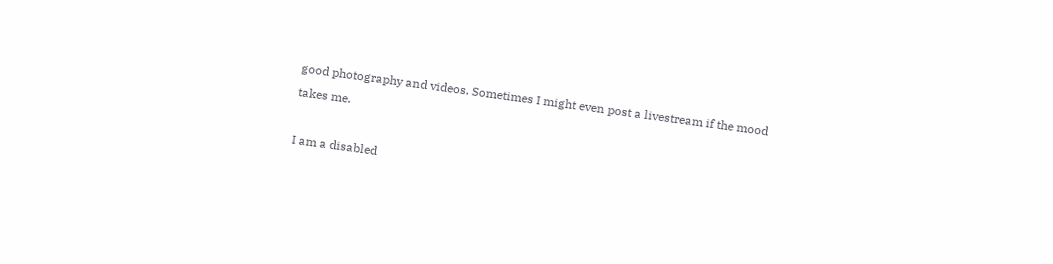good photography and videos. Sometimes I might even post a livestream if the mood takes me.

I am a disabled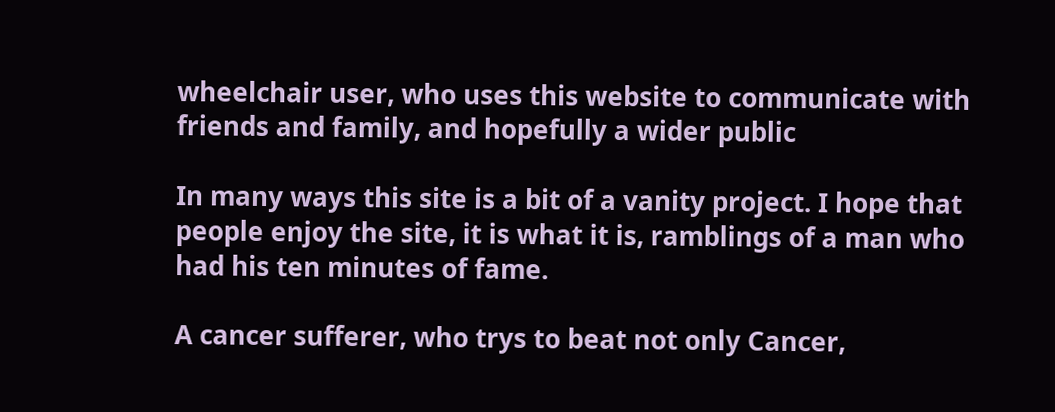wheelchair user, who uses this website to communicate with friends and family, and hopefully a wider public

In many ways this site is a bit of a vanity project. I hope that people enjoy the site, it is what it is, ramblings of a man who had his ten minutes of fame.

A cancer sufferer, who trys to beat not only Cancer,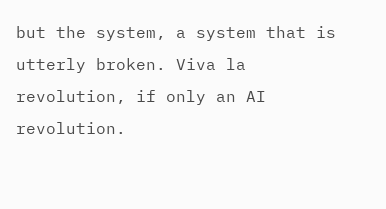but the system, a system that is utterly broken. Viva la revolution, if only an AI revolution.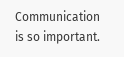Communication is so important.